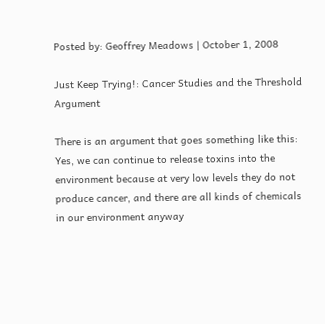Posted by: Geoffrey Meadows | October 1, 2008

Just Keep Trying!: Cancer Studies and the Threshold Argument

There is an argument that goes something like this: Yes, we can continue to release toxins into the environment because at very low levels they do not produce cancer, and there are all kinds of chemicals in our environment anyway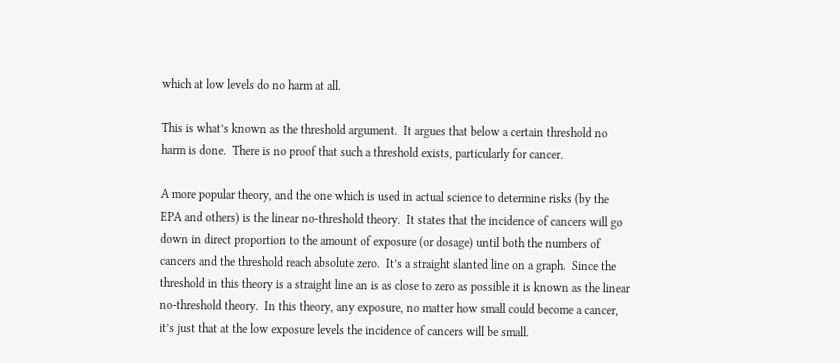which at low levels do no harm at all.

This is what’s known as the threshold argument.  It argues that below a certain threshold no harm is done.  There is no proof that such a threshold exists, particularly for cancer.

A more popular theory, and the one which is used in actual science to determine risks (by the EPA and others) is the linear no-threshold theory.  It states that the incidence of cancers will go down in direct proportion to the amount of exposure (or dosage) until both the numbers of cancers and the threshold reach absolute zero.  It’s a straight slanted line on a graph.  Since the threshold in this theory is a straight line an is as close to zero as possible it is known as the linear no-threshold theory.  In this theory, any exposure, no matter how small could become a cancer, it’s just that at the low exposure levels the incidence of cancers will be small.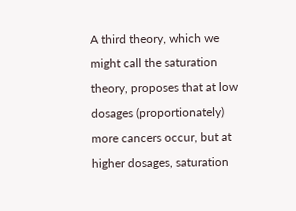A third theory, which we might call the saturation theory, proposes that at low dosages (proportionately) more cancers occur, but at higher dosages, saturation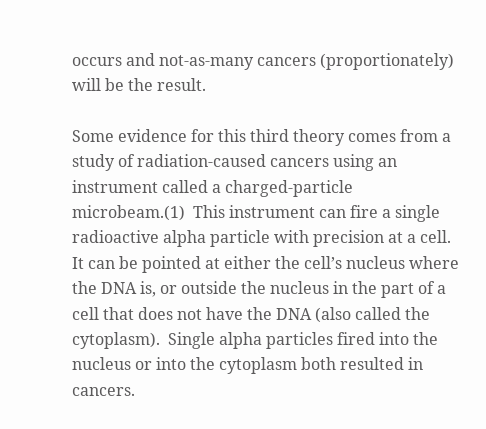occurs and not-as-many cancers (proportionately) will be the result.

Some evidence for this third theory comes from a study of radiation-caused cancers using an instrument called a charged-particle microbeam.(1)  This instrument can fire a single radioactive alpha particle with precision at a cell.  It can be pointed at either the cell’s nucleus where the DNA is, or outside the nucleus in the part of a cell that does not have the DNA (also called the cytoplasm).  Single alpha particles fired into the nucleus or into the cytoplasm both resulted in cancers.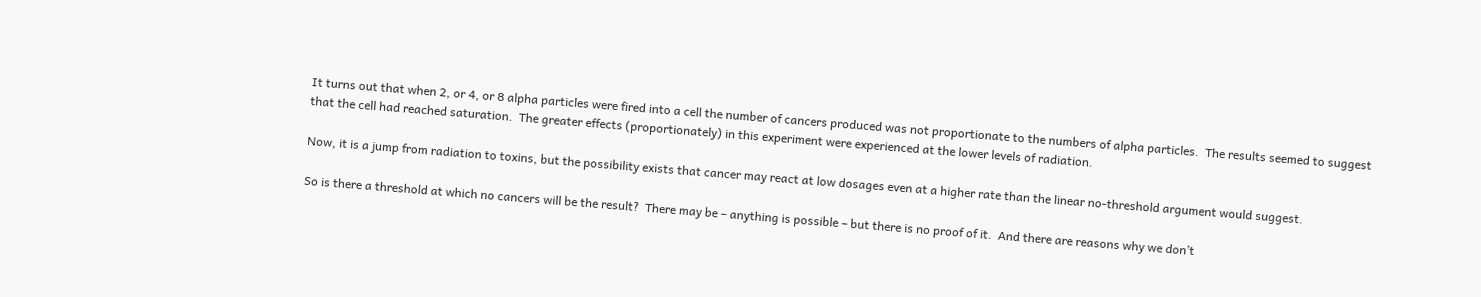It turns out that when 2, or 4, or 8 alpha particles were fired into a cell the number of cancers produced was not proportionate to the numbers of alpha particles.  The results seemed to suggest that the cell had reached saturation.  The greater effects (proportionately) in this experiment were experienced at the lower levels of radiation.

Now, it is a jump from radiation to toxins, but the possibility exists that cancer may react at low dosages even at a higher rate than the linear no-threshold argument would suggest.

So is there a threshold at which no cancers will be the result?  There may be – anything is possible – but there is no proof of it.  And there are reasons why we don’t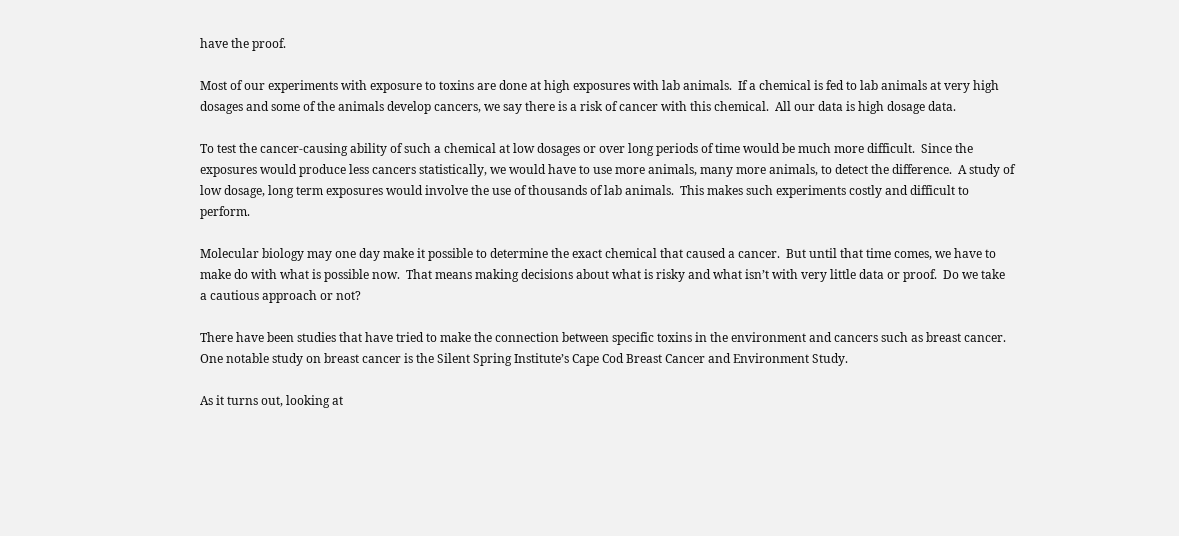have the proof.

Most of our experiments with exposure to toxins are done at high exposures with lab animals.  If a chemical is fed to lab animals at very high dosages and some of the animals develop cancers, we say there is a risk of cancer with this chemical.  All our data is high dosage data.

To test the cancer-causing ability of such a chemical at low dosages or over long periods of time would be much more difficult.  Since the exposures would produce less cancers statistically, we would have to use more animals, many more animals, to detect the difference.  A study of low dosage, long term exposures would involve the use of thousands of lab animals.  This makes such experiments costly and difficult to perform.

Molecular biology may one day make it possible to determine the exact chemical that caused a cancer.  But until that time comes, we have to make do with what is possible now.  That means making decisions about what is risky and what isn’t with very little data or proof.  Do we take a cautious approach or not?

There have been studies that have tried to make the connection between specific toxins in the environment and cancers such as breast cancer.  One notable study on breast cancer is the Silent Spring Institute’s Cape Cod Breast Cancer and Environment Study.

As it turns out, looking at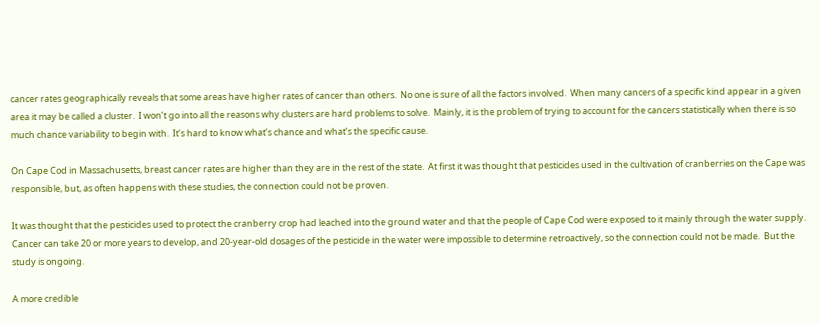cancer rates geographically reveals that some areas have higher rates of cancer than others.  No one is sure of all the factors involved.  When many cancers of a specific kind appear in a given area it may be called a cluster.  I won’t go into all the reasons why clusters are hard problems to solve.  Mainly, it is the problem of trying to account for the cancers statistically when there is so much chance variability to begin with.  It’s hard to know what’s chance and what’s the specific cause.

On Cape Cod in Massachusetts, breast cancer rates are higher than they are in the rest of the state.  At first it was thought that pesticides used in the cultivation of cranberries on the Cape was responsible, but, as often happens with these studies, the connection could not be proven.

It was thought that the pesticides used to protect the cranberry crop had leached into the ground water and that the people of Cape Cod were exposed to it mainly through the water supply.  Cancer can take 20 or more years to develop, and 20-year-old dosages of the pesticide in the water were impossible to determine retroactively, so the connection could not be made.  But the study is ongoing.

A more credible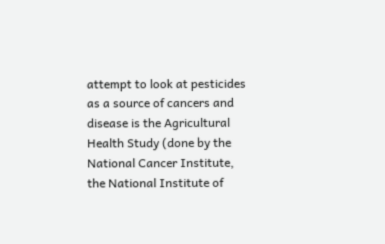attempt to look at pesticides as a source of cancers and disease is the Agricultural Health Study (done by the National Cancer Institute, the National Institute of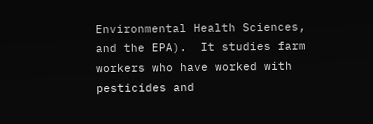Environmental Health Sciences, and the EPA).  It studies farm workers who have worked with pesticides and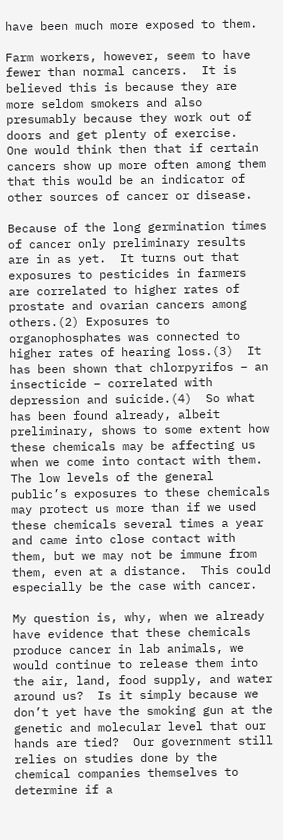have been much more exposed to them.

Farm workers, however, seem to have fewer than normal cancers.  It is believed this is because they are more seldom smokers and also presumably because they work out of doors and get plenty of exercise.  One would think then that if certain cancers show up more often among them that this would be an indicator of other sources of cancer or disease.

Because of the long germination times of cancer only preliminary results are in as yet.  It turns out that exposures to pesticides in farmers are correlated to higher rates of prostate and ovarian cancers among others.(2) Exposures to organophosphates was connected to higher rates of hearing loss.(3)  It has been shown that chlorpyrifos – an insecticide – correlated with depression and suicide.(4)  So what has been found already, albeit preliminary, shows to some extent how these chemicals may be affecting us when we come into contact with them.  The low levels of the general public’s exposures to these chemicals may protect us more than if we used these chemicals several times a year and came into close contact with them, but we may not be immune from them, even at a distance.  This could especially be the case with cancer.

My question is, why, when we already have evidence that these chemicals produce cancer in lab animals, we would continue to release them into the air, land, food supply, and water around us?  Is it simply because we don’t yet have the smoking gun at the genetic and molecular level that our hands are tied?  Our government still relies on studies done by the chemical companies themselves to determine if a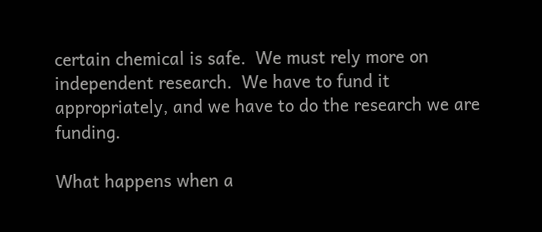certain chemical is safe.  We must rely more on independent research.  We have to fund it appropriately, and we have to do the research we are funding.

What happens when a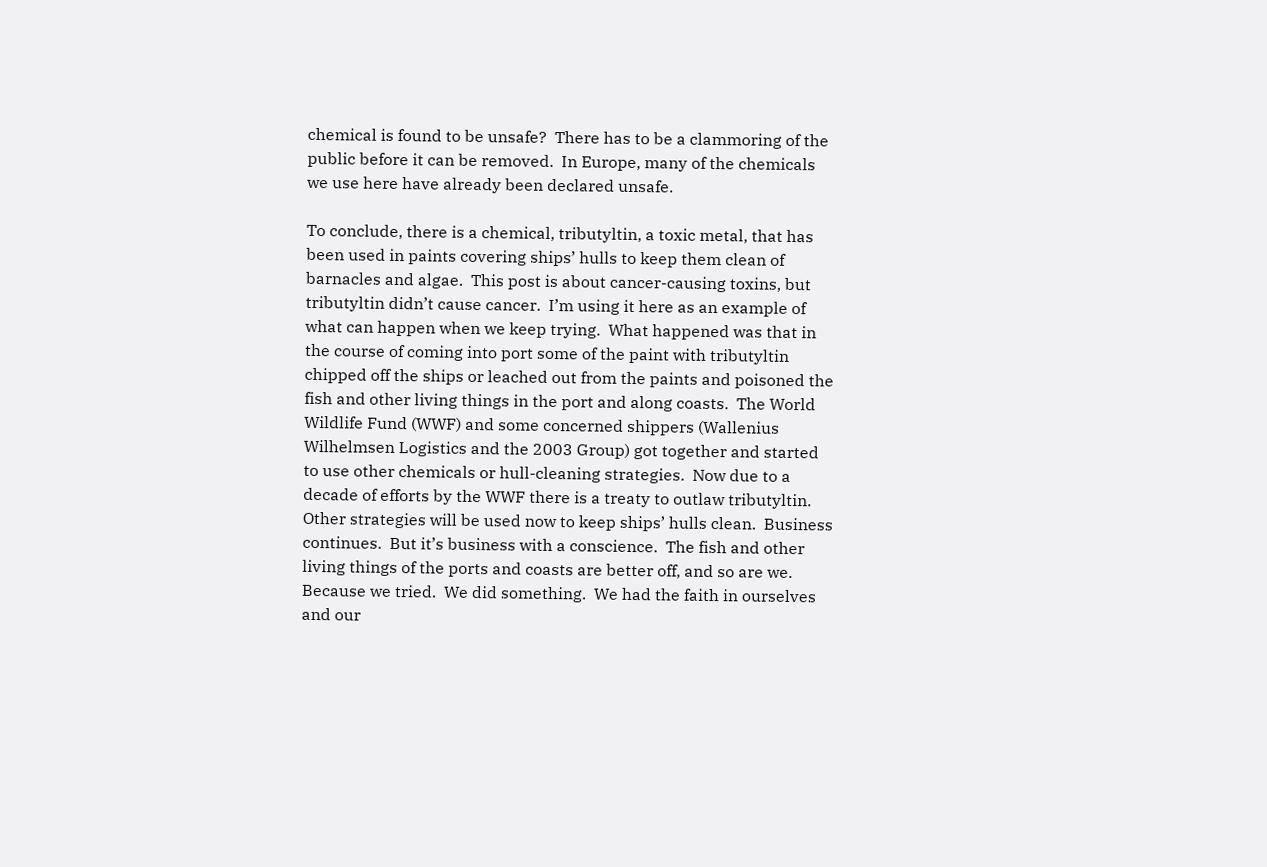chemical is found to be unsafe?  There has to be a clammoring of the public before it can be removed.  In Europe, many of the chemicals we use here have already been declared unsafe.

To conclude, there is a chemical, tributyltin, a toxic metal, that has been used in paints covering ships’ hulls to keep them clean of barnacles and algae.  This post is about cancer-causing toxins, but tributyltin didn’t cause cancer.  I’m using it here as an example of what can happen when we keep trying.  What happened was that in the course of coming into port some of the paint with tributyltin chipped off the ships or leached out from the paints and poisoned the fish and other living things in the port and along coasts.  The World Wildlife Fund (WWF) and some concerned shippers (Wallenius Wilhelmsen Logistics and the 2003 Group) got together and started to use other chemicals or hull-cleaning strategies.  Now due to a decade of efforts by the WWF there is a treaty to outlaw tributyltin.  Other strategies will be used now to keep ships’ hulls clean.  Business continues.  But it’s business with a conscience.  The fish and other living things of the ports and coasts are better off, and so are we.  Because we tried.  We did something.  We had the faith in ourselves and our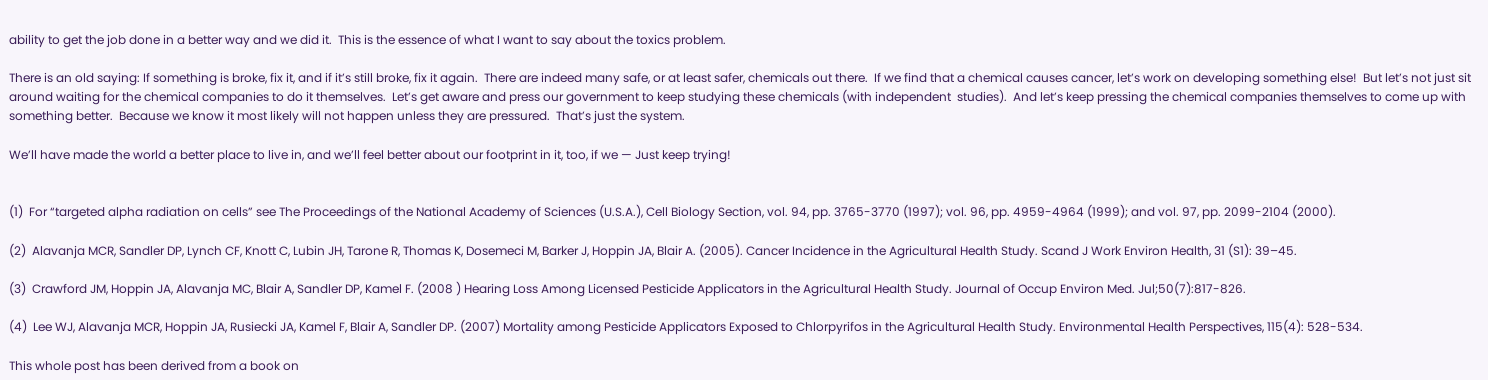ability to get the job done in a better way and we did it.  This is the essence of what I want to say about the toxics problem.

There is an old saying: If something is broke, fix it, and if it’s still broke, fix it again.  There are indeed many safe, or at least safer, chemicals out there.  If we find that a chemical causes cancer, let’s work on developing something else!  But let’s not just sit around waiting for the chemical companies to do it themselves.  Let’s get aware and press our government to keep studying these chemicals (with independent  studies).  And let’s keep pressing the chemical companies themselves to come up with something better.  Because we know it most likely will not happen unless they are pressured.  That’s just the system.

We’ll have made the world a better place to live in, and we’ll feel better about our footprint in it, too, if we — Just keep trying!


(1)  For “targeted alpha radiation on cells” see The Proceedings of the National Academy of Sciences (U.S.A.), Cell Biology Section, vol. 94, pp. 3765-3770 (1997); vol. 96, pp. 4959-4964 (1999); and vol. 97, pp. 2099-2104 (2000).

(2)  Alavanja MCR, Sandler DP, Lynch CF, Knott C, Lubin JH, Tarone R, Thomas K, Dosemeci M, Barker J, Hoppin JA, Blair A. (2005). Cancer Incidence in the Agricultural Health Study. Scand J Work Environ Health, 31 (S1): 39–45.

(3)  Crawford JM, Hoppin JA, Alavanja MC, Blair A, Sandler DP, Kamel F. (2008 ) Hearing Loss Among Licensed Pesticide Applicators in the Agricultural Health Study. Journal of Occup Environ Med. Jul;50(7):817-826.

(4)  Lee WJ, Alavanja MCR, Hoppin JA, Rusiecki JA, Kamel F, Blair A, Sandler DP. (2007) Mortality among Pesticide Applicators Exposed to Chlorpyrifos in the Agricultural Health Study. Environmental Health Perspectives, 115(4): 528-534.

This whole post has been derived from a book on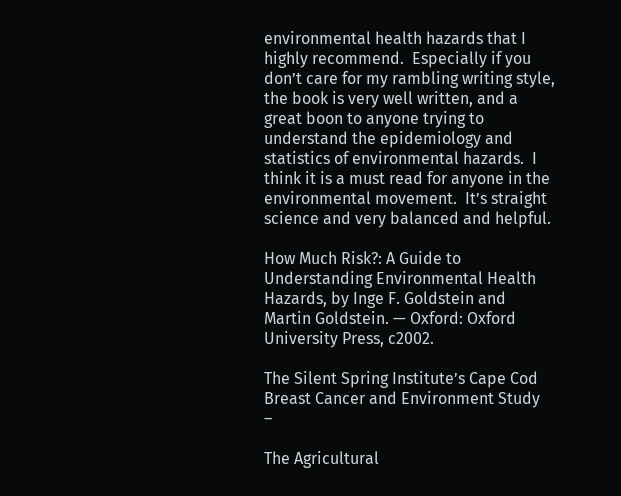environmental health hazards that I highly recommend.  Especially if you don’t care for my rambling writing style, the book is very well written, and a great boon to anyone trying to understand the epidemiology and statistics of environmental hazards.  I think it is a must read for anyone in the environmental movement.  It’s straight science and very balanced and helpful.

How Much Risk?: A Guide to Understanding Environmental Health Hazards, by Inge F. Goldstein and Martin Goldstein. — Oxford: Oxford University Press, c2002.

The Silent Spring Institute’s Cape Cod Breast Cancer and Environment Study  –

The Agricultural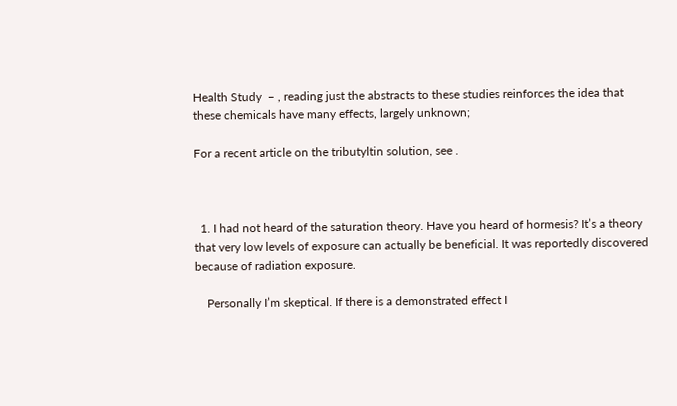Health Study  – , reading just the abstracts to these studies reinforces the idea that these chemicals have many effects, largely unknown;

For a recent article on the tributyltin solution, see .



  1. I had not heard of the saturation theory. Have you heard of hormesis? It’s a theory that very low levels of exposure can actually be beneficial. It was reportedly discovered because of radiation exposure.

    Personally I’m skeptical. If there is a demonstrated effect I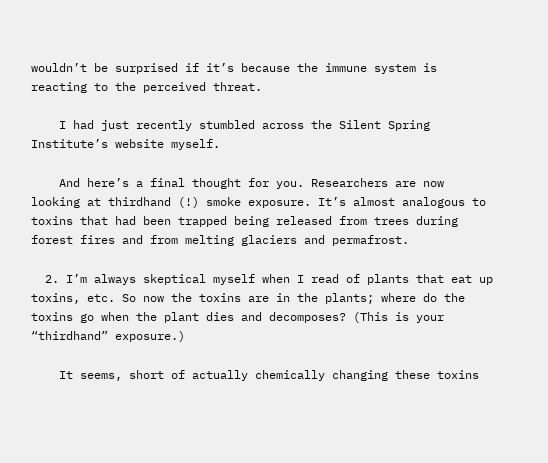wouldn’t be surprised if it’s because the immune system is reacting to the perceived threat.

    I had just recently stumbled across the Silent Spring Institute’s website myself.

    And here’s a final thought for you. Researchers are now looking at thirdhand (!) smoke exposure. It’s almost analogous to toxins that had been trapped being released from trees during forest fires and from melting glaciers and permafrost.

  2. I’m always skeptical myself when I read of plants that eat up toxins, etc. So now the toxins are in the plants; where do the toxins go when the plant dies and decomposes? (This is your “thirdhand” exposure.)

    It seems, short of actually chemically changing these toxins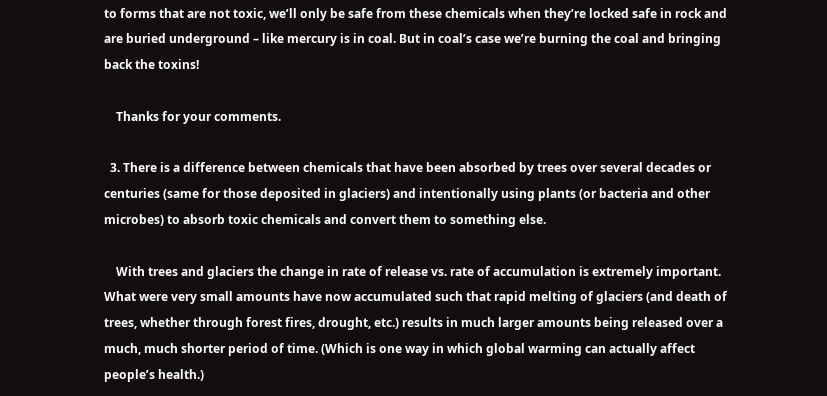to forms that are not toxic, we’ll only be safe from these chemicals when they’re locked safe in rock and are buried underground – like mercury is in coal. But in coal’s case we’re burning the coal and bringing back the toxins!

    Thanks for your comments.

  3. There is a difference between chemicals that have been absorbed by trees over several decades or centuries (same for those deposited in glaciers) and intentionally using plants (or bacteria and other microbes) to absorb toxic chemicals and convert them to something else.

    With trees and glaciers the change in rate of release vs. rate of accumulation is extremely important. What were very small amounts have now accumulated such that rapid melting of glaciers (and death of trees, whether through forest fires, drought, etc.) results in much larger amounts being released over a much, much shorter period of time. (Which is one way in which global warming can actually affect people’s health.)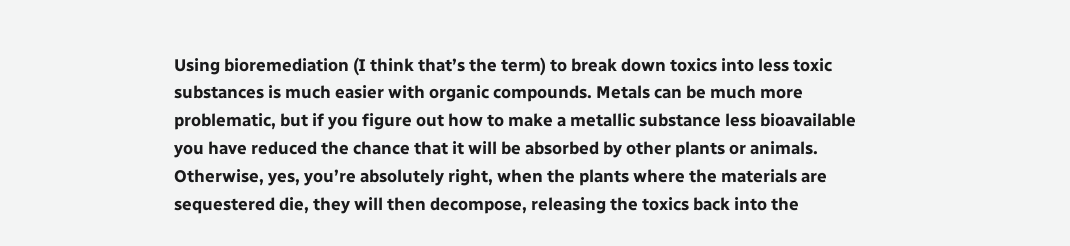Using bioremediation (I think that’s the term) to break down toxics into less toxic substances is much easier with organic compounds. Metals can be much more problematic, but if you figure out how to make a metallic substance less bioavailable you have reduced the chance that it will be absorbed by other plants or animals. Otherwise, yes, you’re absolutely right, when the plants where the materials are sequestered die, they will then decompose, releasing the toxics back into the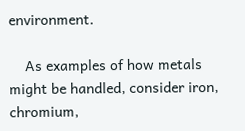environment.

    As examples of how metals might be handled, consider iron, chromium,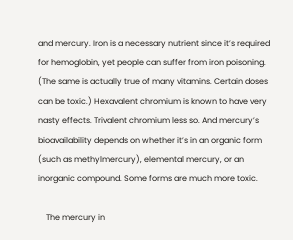and mercury. Iron is a necessary nutrient since it’s required for hemoglobin, yet people can suffer from iron poisoning. (The same is actually true of many vitamins. Certain doses can be toxic.) Hexavalent chromium is known to have very nasty effects. Trivalent chromium less so. And mercury’s bioavailability depends on whether it’s in an organic form (such as methylmercury), elemental mercury, or an inorganic compound. Some forms are much more toxic.

    The mercury in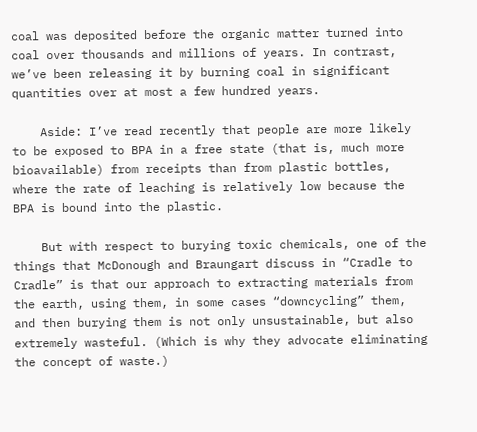coal was deposited before the organic matter turned into coal over thousands and millions of years. In contrast, we’ve been releasing it by burning coal in significant quantities over at most a few hundred years.

    Aside: I’ve read recently that people are more likely to be exposed to BPA in a free state (that is, much more bioavailable) from receipts than from plastic bottles, where the rate of leaching is relatively low because the BPA is bound into the plastic.

    But with respect to burying toxic chemicals, one of the things that McDonough and Braungart discuss in “Cradle to Cradle” is that our approach to extracting materials from the earth, using them, in some cases “downcycling” them, and then burying them is not only unsustainable, but also extremely wasteful. (Which is why they advocate eliminating the concept of waste.)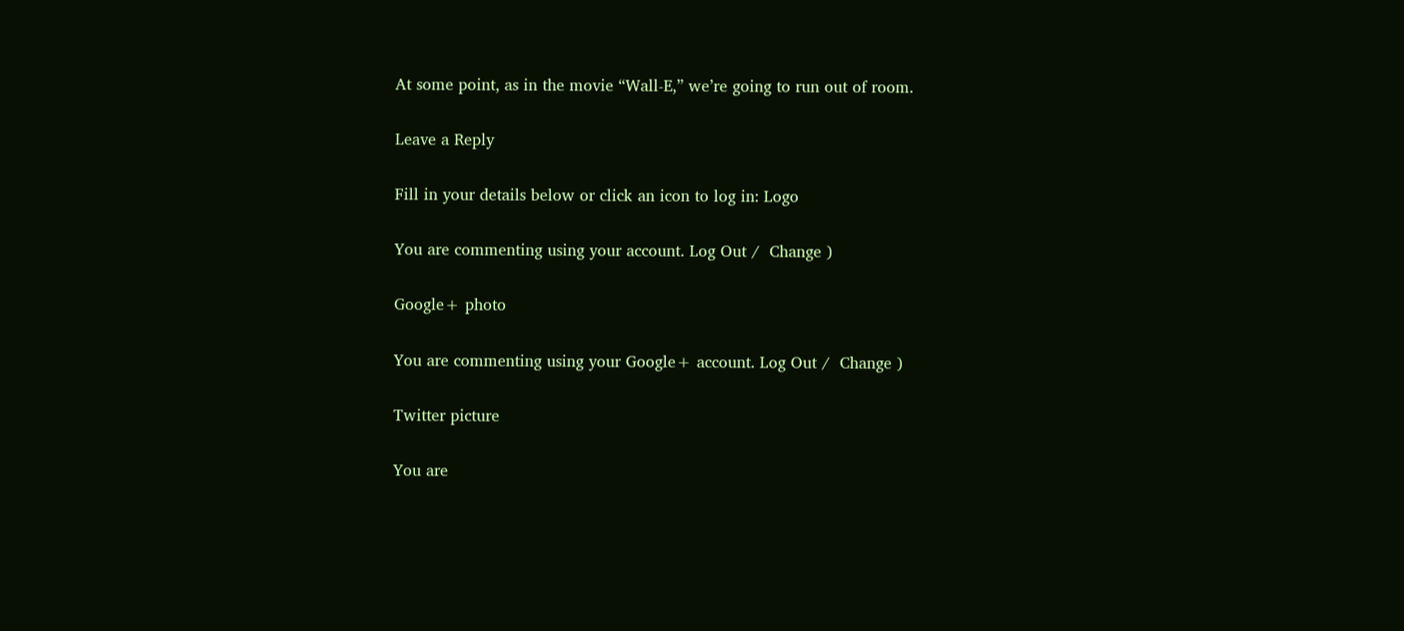At some point, as in the movie “Wall-E,” we’re going to run out of room.

Leave a Reply

Fill in your details below or click an icon to log in: Logo

You are commenting using your account. Log Out /  Change )

Google+ photo

You are commenting using your Google+ account. Log Out /  Change )

Twitter picture

You are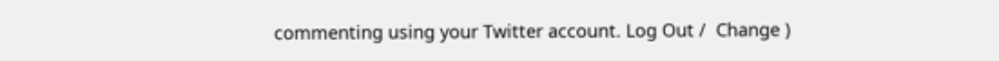commenting using your Twitter account. Log Out /  Change )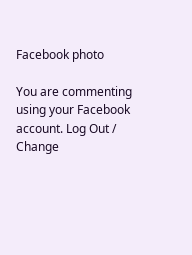Facebook photo

You are commenting using your Facebook account. Log Out /  Change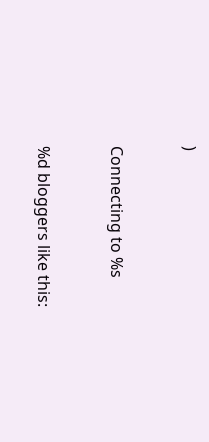)


Connecting to %s


%d bloggers like this: